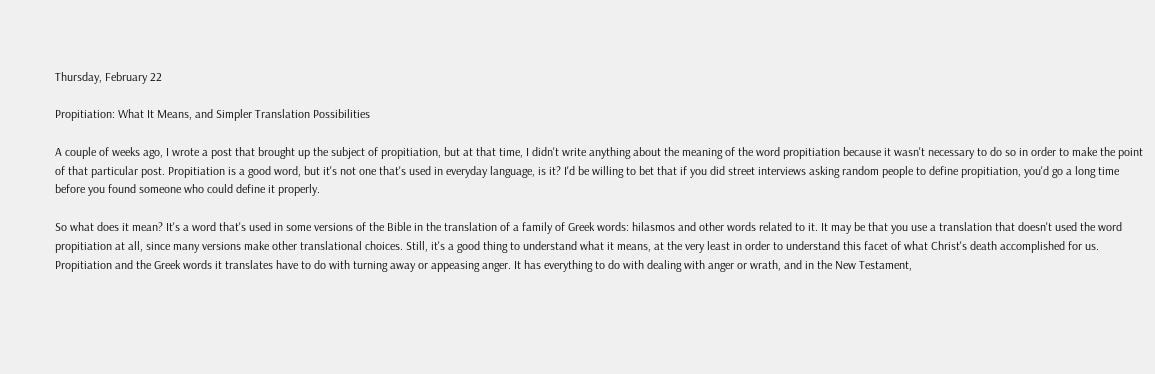Thursday, February 22

Propitiation: What It Means, and Simpler Translation Possibilities

A couple of weeks ago, I wrote a post that brought up the subject of propitiation, but at that time, I didn't write anything about the meaning of the word propitiation because it wasn't necessary to do so in order to make the point of that particular post. Propitiation is a good word, but it's not one that's used in everyday language, is it? I'd be willing to bet that if you did street interviews asking random people to define propitiation, you'd go a long time before you found someone who could define it properly.

So what does it mean? It's a word that's used in some versions of the Bible in the translation of a family of Greek words: hilasmos and other words related to it. It may be that you use a translation that doesn't used the word propitiation at all, since many versions make other translational choices. Still, it's a good thing to understand what it means, at the very least in order to understand this facet of what Christ's death accomplished for us. Propitiation and the Greek words it translates have to do with turning away or appeasing anger. It has everything to do with dealing with anger or wrath, and in the New Testament,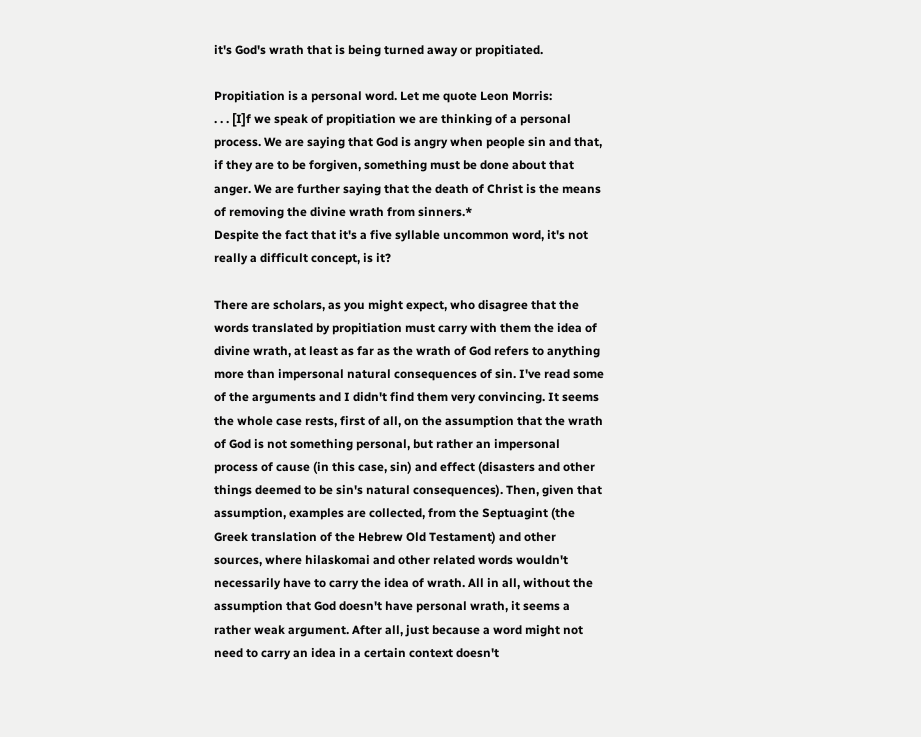it's God's wrath that is being turned away or propitiated.

Propitiation is a personal word. Let me quote Leon Morris:
. . . [I]f we speak of propitiation we are thinking of a personal process. We are saying that God is angry when people sin and that, if they are to be forgiven, something must be done about that anger. We are further saying that the death of Christ is the means of removing the divine wrath from sinners.*
Despite the fact that it's a five syllable uncommon word, it's not really a difficult concept, is it?

There are scholars, as you might expect, who disagree that the words translated by propitiation must carry with them the idea of divine wrath, at least as far as the wrath of God refers to anything more than impersonal natural consequences of sin. I've read some of the arguments and I didn't find them very convincing. It seems the whole case rests, first of all, on the assumption that the wrath of God is not something personal, but rather an impersonal process of cause (in this case, sin) and effect (disasters and other things deemed to be sin's natural consequences). Then, given that assumption, examples are collected, from the Septuagint (the Greek translation of the Hebrew Old Testament) and other sources, where hilaskomai and other related words wouldn't necessarily have to carry the idea of wrath. All in all, without the assumption that God doesn't have personal wrath, it seems a rather weak argument. After all, just because a word might not need to carry an idea in a certain context doesn't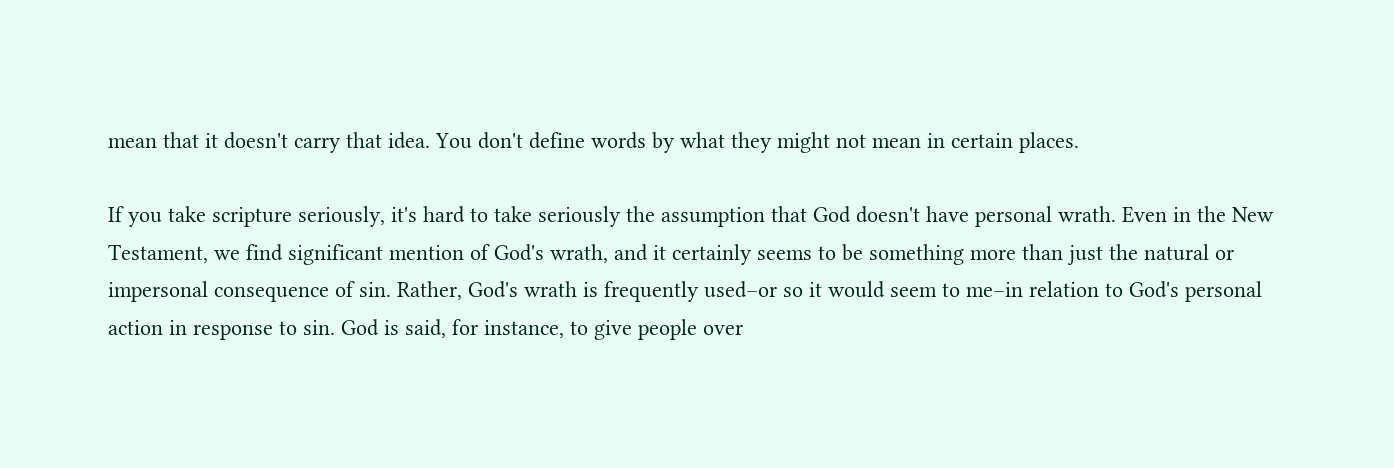mean that it doesn't carry that idea. You don't define words by what they might not mean in certain places.

If you take scripture seriously, it's hard to take seriously the assumption that God doesn't have personal wrath. Even in the New Testament, we find significant mention of God's wrath, and it certainly seems to be something more than just the natural or impersonal consequence of sin. Rather, God's wrath is frequently used–or so it would seem to me–in relation to God's personal action in response to sin. God is said, for instance, to give people over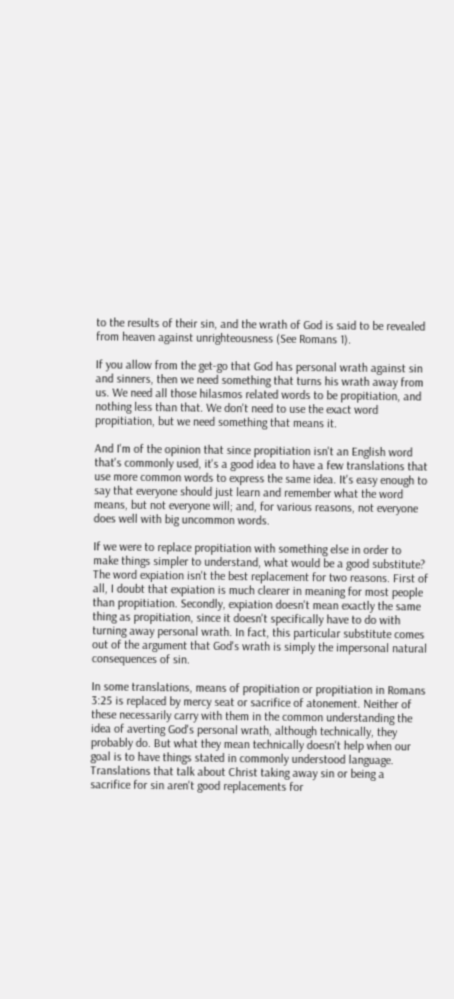to the results of their sin, and the wrath of God is said to be revealed from heaven against unrighteousness (See Romans 1).

If you allow from the get-go that God has personal wrath against sin and sinners, then we need something that turns his wrath away from us. We need all those hilasmos related words to be propitiation, and nothing less than that. We don't need to use the exact word propitiation, but we need something that means it.

And I'm of the opinion that since propitiation isn't an English word that's commonly used, it's a good idea to have a few translations that use more common words to express the same idea. It's easy enough to say that everyone should just learn and remember what the word means, but not everyone will; and, for various reasons, not everyone does well with big uncommon words.

If we were to replace propitiation with something else in order to make things simpler to understand, what would be a good substitute? The word expiation isn't the best replacement for two reasons. First of all, I doubt that expiation is much clearer in meaning for most people than propitiation. Secondly, expiation doesn't mean exactly the same thing as propitiation, since it doesn't specifically have to do with turning away personal wrath. In fact, this particular substitute comes out of the argument that God's wrath is simply the impersonal natural consequences of sin.

In some translations, means of propitiation or propitiation in Romans 3:25 is replaced by mercy seat or sacrifice of atonement. Neither of these necessarily carry with them in the common understanding the idea of averting God's personal wrath, although technically, they probably do. But what they mean technically doesn't help when our goal is to have things stated in commonly understood language. Translations that talk about Christ taking away sin or being a sacrifice for sin aren't good replacements for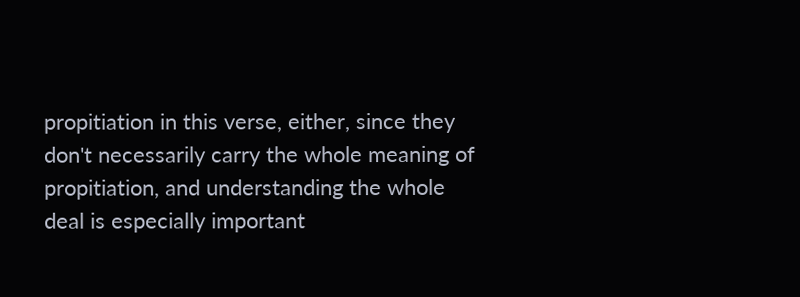propitiation in this verse, either, since they don't necessarily carry the whole meaning of propitiation, and understanding the whole deal is especially important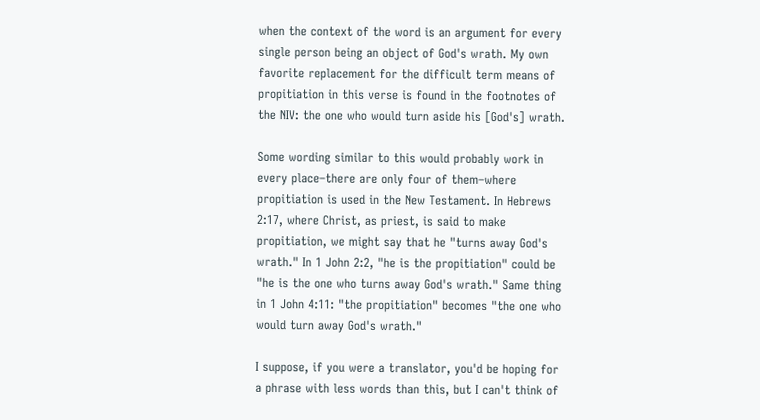when the context of the word is an argument for every single person being an object of God's wrath. My own favorite replacement for the difficult term means of propitiation in this verse is found in the footnotes of the NIV: the one who would turn aside his [God's] wrath.

Some wording similar to this would probably work in every place–there are only four of them–where propitiation is used in the New Testament. In Hebrews 2:17, where Christ, as priest, is said to make propitiation, we might say that he "turns away God's wrath." In 1 John 2:2, "he is the propitiation" could be "he is the one who turns away God's wrath." Same thing in 1 John 4:11: "the propitiation" becomes "the one who would turn away God's wrath."

I suppose, if you were a translator, you'd be hoping for a phrase with less words than this, but I can't think of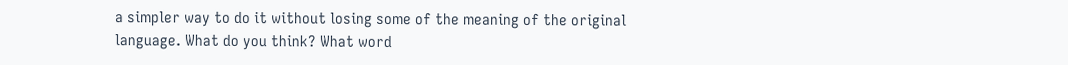a simpler way to do it without losing some of the meaning of the original language. What do you think? What word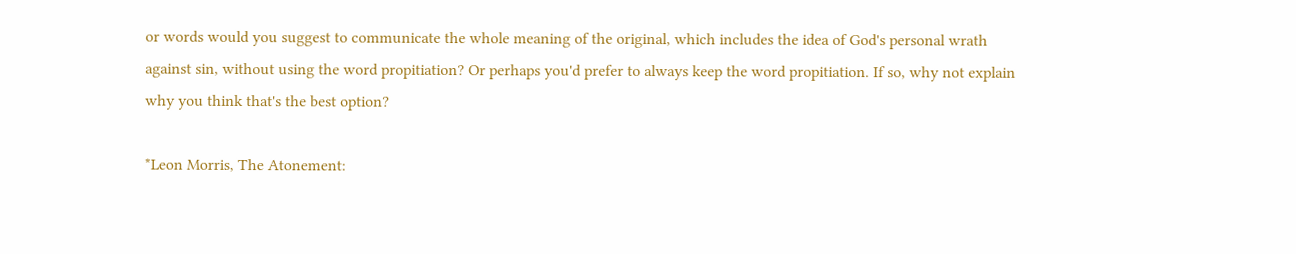or words would you suggest to communicate the whole meaning of the original, which includes the idea of God's personal wrath against sin, without using the word propitiation? Or perhaps you'd prefer to always keep the word propitiation. If so, why not explain why you think that's the best option?

*Leon Morris, The Atonement: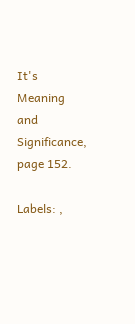It's Meaning and Significance, page 152.

Labels: ,